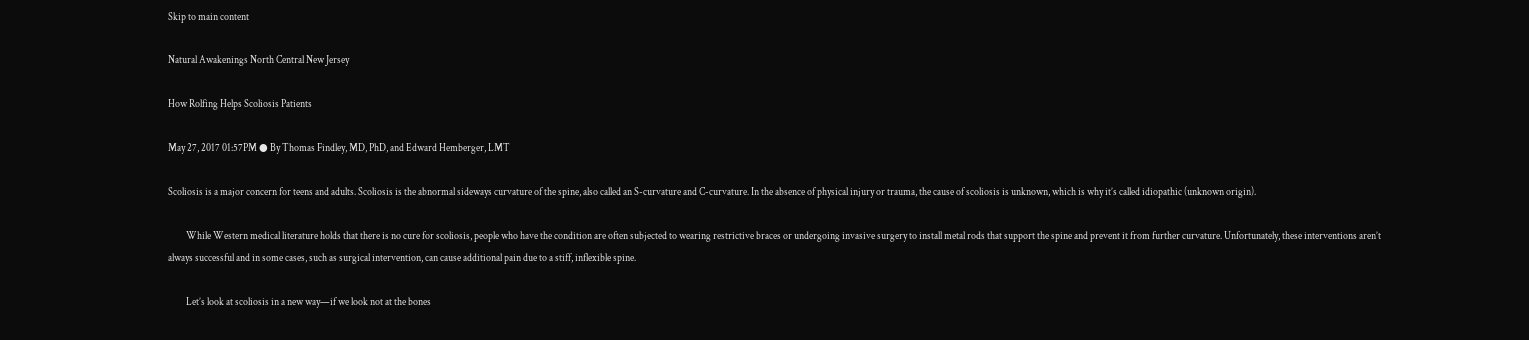Skip to main content

Natural Awakenings North Central New Jersey

How Rolfing Helps Scoliosis Patients

May 27, 2017 01:57PM ● By Thomas Findley, MD, PhD, and Edward Hemberger, LMT

Scoliosis is a major concern for teens and adults. Scoliosis is the abnormal sideways curvature of the spine, also called an S-curvature and C-curvature. In the absence of physical injury or trauma, the cause of scoliosis is unknown, which is why it’s called idiopathic (unknown origin).

         While Western medical literature holds that there is no cure for scoliosis, people who have the condition are often subjected to wearing restrictive braces or undergoing invasive surgery to install metal rods that support the spine and prevent it from further curvature. Unfortunately, these interventions aren’t always successful and in some cases, such as surgical intervention, can cause additional pain due to a stiff, inflexible spine.

         Let’s look at scoliosis in a new way—if we look not at the bones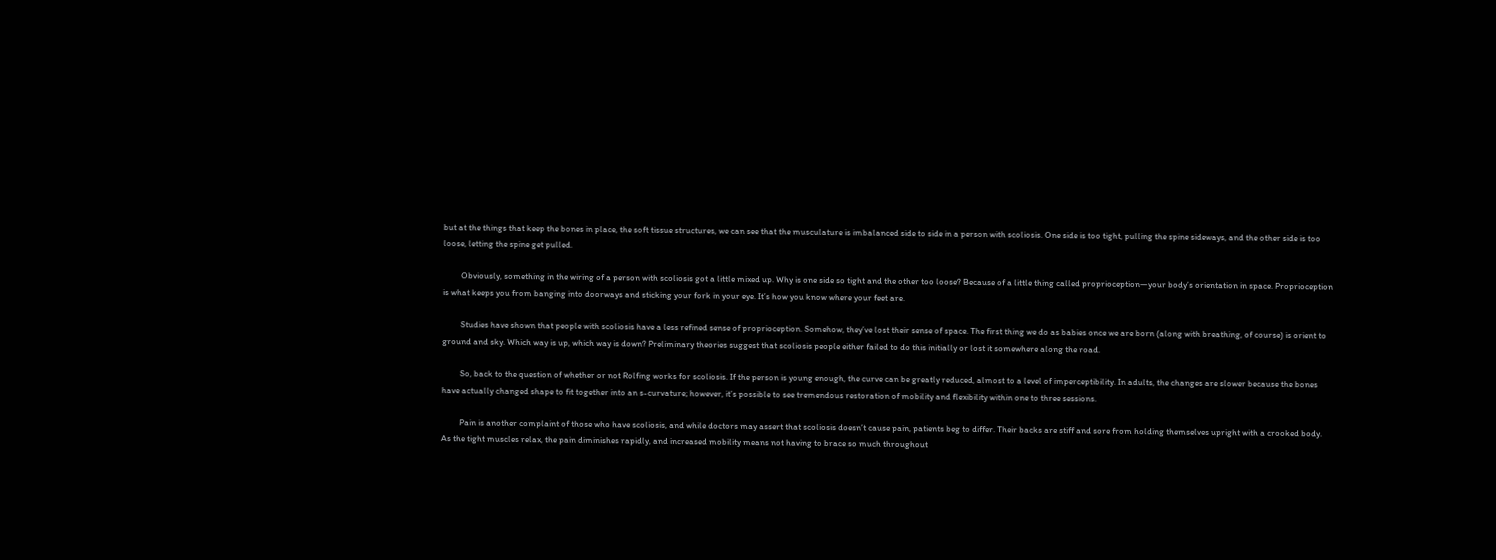but at the things that keep the bones in place, the soft tissue structures, we can see that the musculature is imbalanced side to side in a person with scoliosis. One side is too tight, pulling the spine sideways, and the other side is too loose, letting the spine get pulled.

         Obviously, something in the wiring of a person with scoliosis got a little mixed up. Why is one side so tight and the other too loose? Because of a little thing called proprioception—your body’s orientation in space. Proprioception is what keeps you from banging into doorways and sticking your fork in your eye. It’s how you know where your feet are.

         Studies have shown that people with scoliosis have a less refined sense of proprioception. Somehow, they’ve lost their sense of space. The first thing we do as babies once we are born (along with breathing, of course) is orient to ground and sky. Which way is up, which way is down? Preliminary theories suggest that scoliosis people either failed to do this initially or lost it somewhere along the road.

         So, back to the question of whether or not Rolfing works for scoliosis. If the person is young enough, the curve can be greatly reduced, almost to a level of imperceptibility. In adults, the changes are slower because the bones have actually changed shape to fit together into an s-curvature; however, it’s possible to see tremendous restoration of mobility and flexibility within one to three sessions.

         Pain is another complaint of those who have scoliosis, and while doctors may assert that scoliosis doesn’t cause pain, patients beg to differ. Their backs are stiff and sore from holding themselves upright with a crooked body. As the tight muscles relax, the pain diminishes rapidly, and increased mobility means not having to brace so much throughout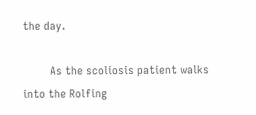the day.

         As the scoliosis patient walks into the Rolfing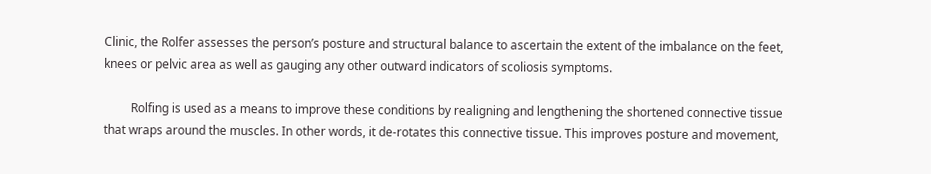Clinic, the Rolfer assesses the person’s posture and structural balance to ascertain the extent of the imbalance on the feet, knees or pelvic area as well as gauging any other outward indicators of scoliosis symptoms.

         Rolfing is used as a means to improve these conditions by realigning and lengthening the shortened connective tissue that wraps around the muscles. In other words, it de-rotates this connective tissue. This improves posture and movement,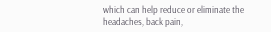which can help reduce or eliminate the headaches, back pain,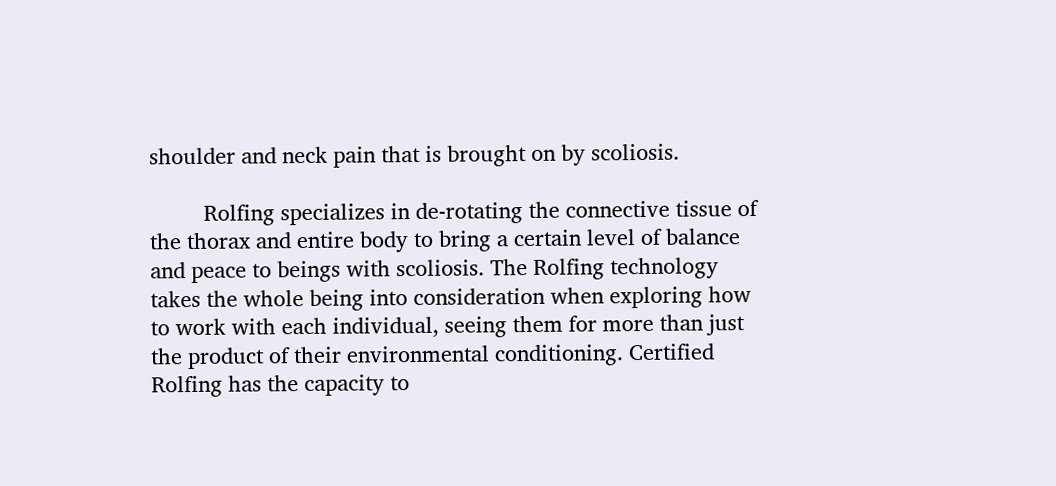shoulder and neck pain that is brought on by scoliosis.

         Rolfing specializes in de-rotating the connective tissue of the thorax and entire body to bring a certain level of balance and peace to beings with scoliosis. The Rolfing technology takes the whole being into consideration when exploring how to work with each individual, seeing them for more than just the product of their environmental conditioning. Certified Rolfing has the capacity to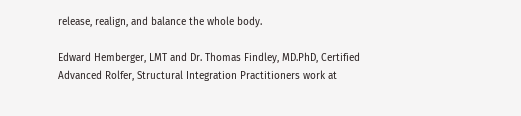release, realign, and balance the whole body.

Edward Hemberger, LMT and Dr. Thomas Findley, MD.PhD, Certified Advanced Rolfer, Structural Integration Practitioners work at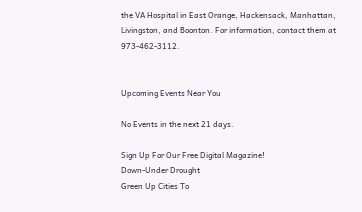the VA Hospital in East Orange, Hackensack, Manhattan, Livingston, and Boonton. For information, contact them at 973-462-3112.


Upcoming Events Near You

No Events in the next 21 days.

Sign Up For Our Free Digital Magazine!
Down-Under Drought
Green Up Cities To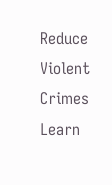Reduce Violent Crimes
Learn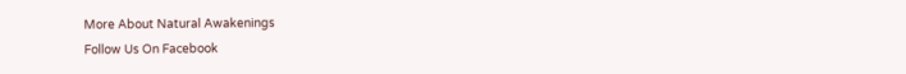More About Natural Awakenings
Follow Us On Facebook